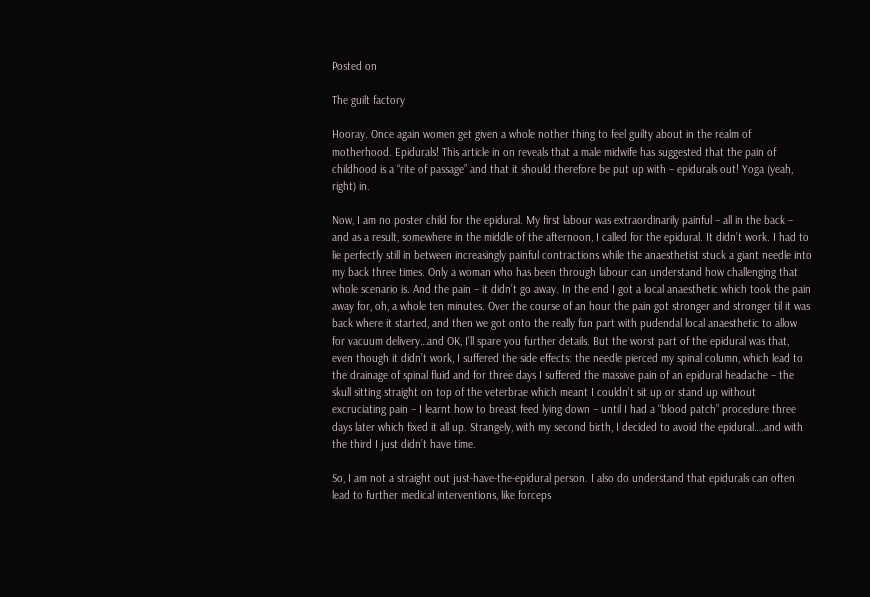Posted on

The guilt factory

Hooray. Once again women get given a whole nother thing to feel guilty about in the realm of motherhood. Epidurals! This article in on reveals that a male midwife has suggested that the pain of childhood is a “rite of passage” and that it should therefore be put up with – epidurals out! Yoga (yeah, right) in.

Now, I am no poster child for the epidural. My first labour was extraordinarily painful – all in the back – and as a result, somewhere in the middle of the afternoon, I called for the epidural. It didn’t work. I had to lie perfectly still in between increasingly painful contractions while the anaesthetist stuck a giant needle into my back three times. Only a woman who has been through labour can understand how challenging that whole scenario is. And the pain – it didn’t go away. In the end I got a local anaesthetic which took the pain away for, oh, a whole ten minutes. Over the course of an hour the pain got stronger and stronger til it was back where it started, and then we got onto the really fun part with pudendal local anaesthetic to allow for vacuum delivery…and OK, I’ll spare you further details. But the worst part of the epidural was that, even though it didn’t work, I suffered the side effects: the needle pierced my spinal column, which lead to the drainage of spinal fluid and for three days I suffered the massive pain of an epidural headache – the skull sitting straight on top of the veterbrae which meant I couldn’t sit up or stand up without excruciating pain – I learnt how to breast feed lying down – until I had a “blood patch” procedure three days later which fixed it all up. Strangely, with my second birth, I decided to avoid the epidural….and with the third I just didn’t have time.

So, I am not a straight out just-have-the-epidural person. I also do understand that epidurals can often lead to further medical interventions, like forceps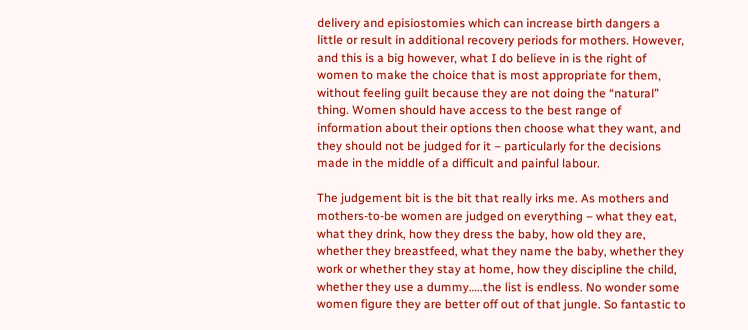delivery and episiostomies which can increase birth dangers a little or result in additional recovery periods for mothers. However, and this is a big however, what I do believe in is the right of women to make the choice that is most appropriate for them, without feeling guilt because they are not doing the “natural” thing. Women should have access to the best range of information about their options then choose what they want, and they should not be judged for it – particularly for the decisions made in the middle of a difficult and painful labour.

The judgement bit is the bit that really irks me. As mothers and mothers-to-be women are judged on everything – what they eat, what they drink, how they dress the baby, how old they are, whether they breastfeed, what they name the baby, whether they work or whether they stay at home, how they discipline the child, whether they use a dummy…..the list is endless. No wonder some women figure they are better off out of that jungle. So fantastic to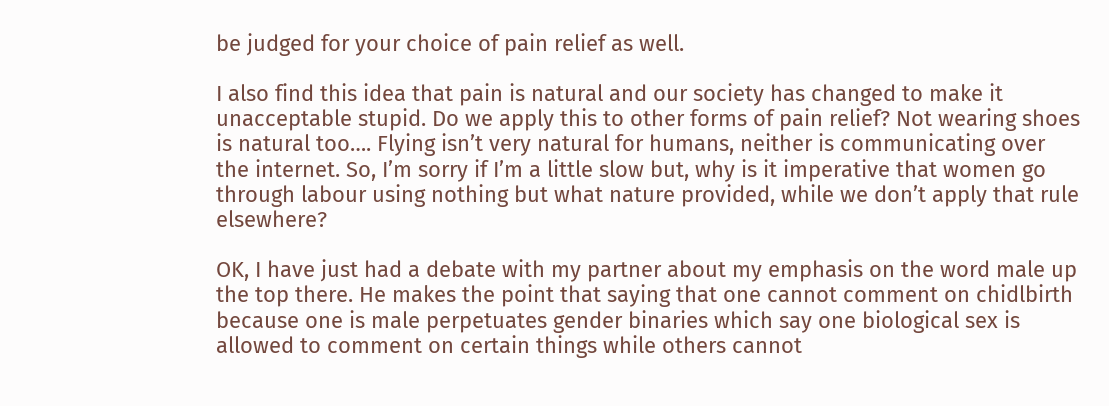be judged for your choice of pain relief as well.

I also find this idea that pain is natural and our society has changed to make it unacceptable stupid. Do we apply this to other forms of pain relief? Not wearing shoes is natural too…. Flying isn’t very natural for humans, neither is communicating over the internet. So, I’m sorry if I’m a little slow but, why is it imperative that women go through labour using nothing but what nature provided, while we don’t apply that rule elsewhere?

OK, I have just had a debate with my partner about my emphasis on the word male up the top there. He makes the point that saying that one cannot comment on chidlbirth because one is male perpetuates gender binaries which say one biological sex is allowed to comment on certain things while others cannot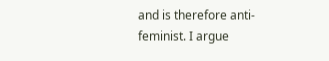and is therefore anti-feminist. I argue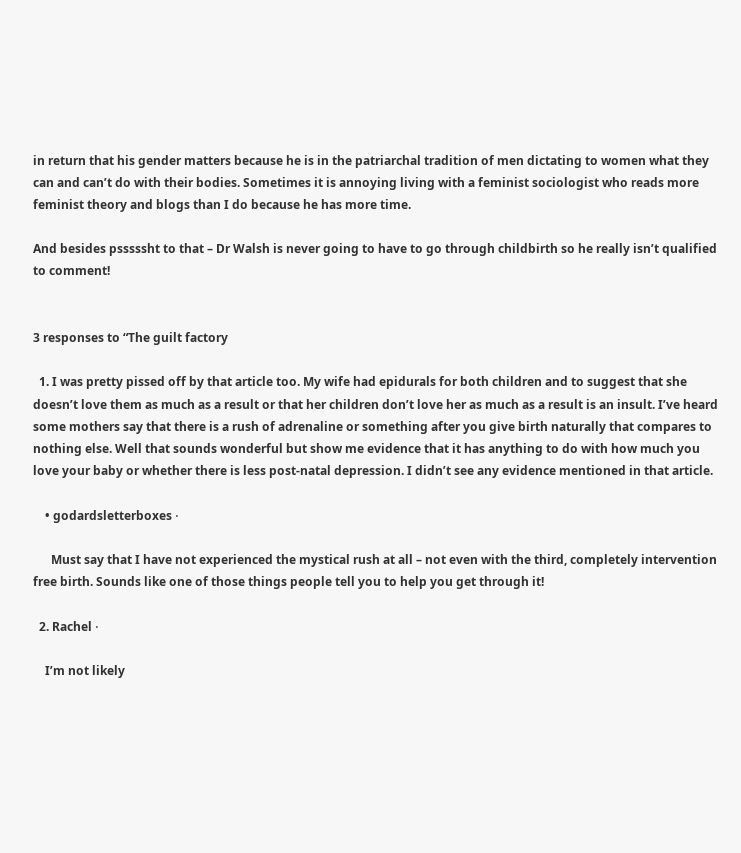in return that his gender matters because he is in the patriarchal tradition of men dictating to women what they can and can’t do with their bodies. Sometimes it is annoying living with a feminist sociologist who reads more feminist theory and blogs than I do because he has more time.

And besides psssssht to that – Dr Walsh is never going to have to go through childbirth so he really isn’t qualified to comment!


3 responses to “The guilt factory

  1. I was pretty pissed off by that article too. My wife had epidurals for both children and to suggest that she doesn’t love them as much as a result or that her children don’t love her as much as a result is an insult. I’ve heard some mothers say that there is a rush of adrenaline or something after you give birth naturally that compares to nothing else. Well that sounds wonderful but show me evidence that it has anything to do with how much you love your baby or whether there is less post-natal depression. I didn’t see any evidence mentioned in that article.

    • godardsletterboxes ⋅

      Must say that I have not experienced the mystical rush at all – not even with the third, completely intervention free birth. Sounds like one of those things people tell you to help you get through it!

  2. Rachel ⋅

    I’m not likely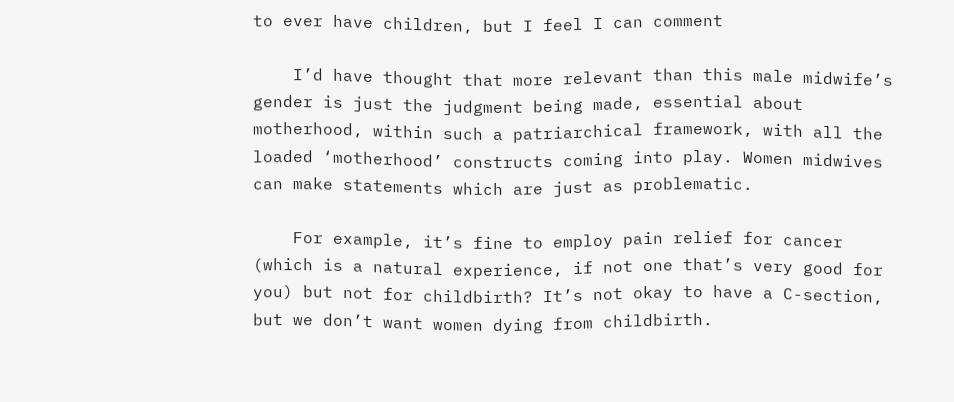to ever have children, but I feel I can comment

    I’d have thought that more relevant than this male midwife’s gender is just the judgment being made, essential about motherhood, within such a patriarchical framework, with all the loaded ‘motherhood’ constructs coming into play. Women midwives can make statements which are just as problematic.

    For example, it’s fine to employ pain relief for cancer (which is a natural experience, if not one that’s very good for you) but not for childbirth? It’s not okay to have a C-section, but we don’t want women dying from childbirth.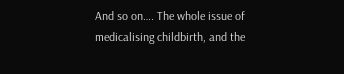And so on…. The whole issue of medicalising childbirth, and the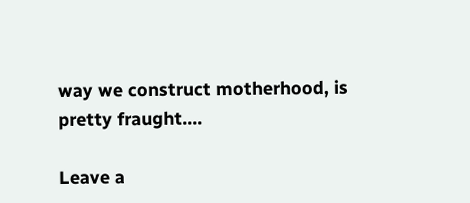way we construct motherhood, is pretty fraught….

Leave a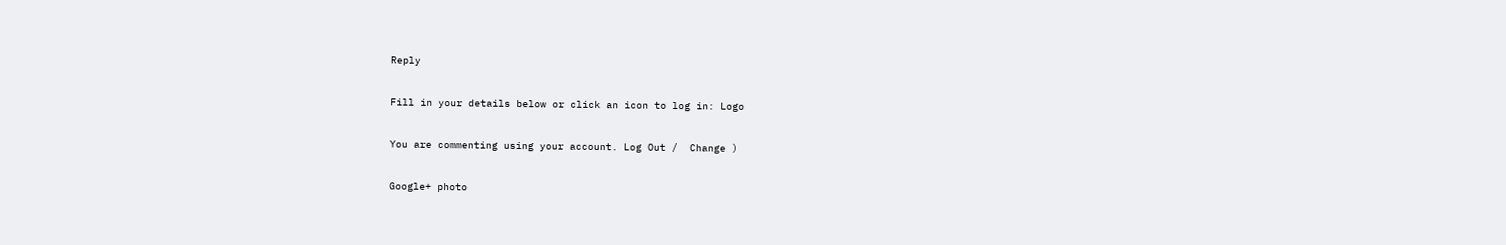Reply

Fill in your details below or click an icon to log in: Logo

You are commenting using your account. Log Out /  Change )

Google+ photo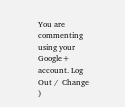You are commenting using your Google+ account. Log Out /  Change )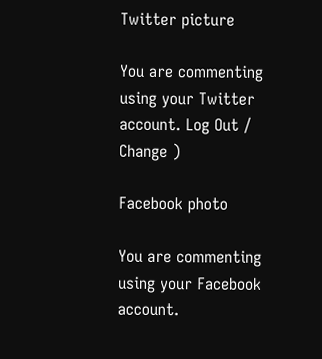Twitter picture

You are commenting using your Twitter account. Log Out /  Change )

Facebook photo

You are commenting using your Facebook account.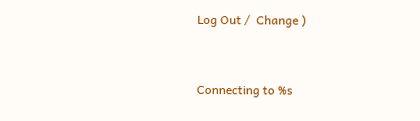Log Out /  Change )


Connecting to %s